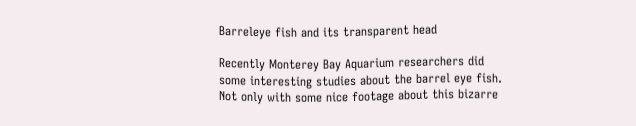Barreleye fish and its transparent head

Recently Monterey Bay Aquarium researchers did some interesting studies about the barrel eye fish.  Not only with some nice footage about this bizarre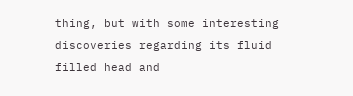thing, but with some interesting discoveries regarding its fluid filled head and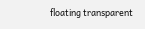floating transparent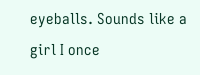eyeballs. Sounds like a girl I once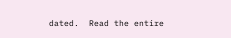dated.  Read the entire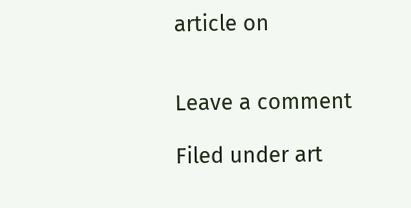article on


Leave a comment

Filed under art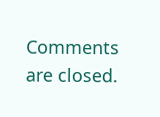Comments are closed.